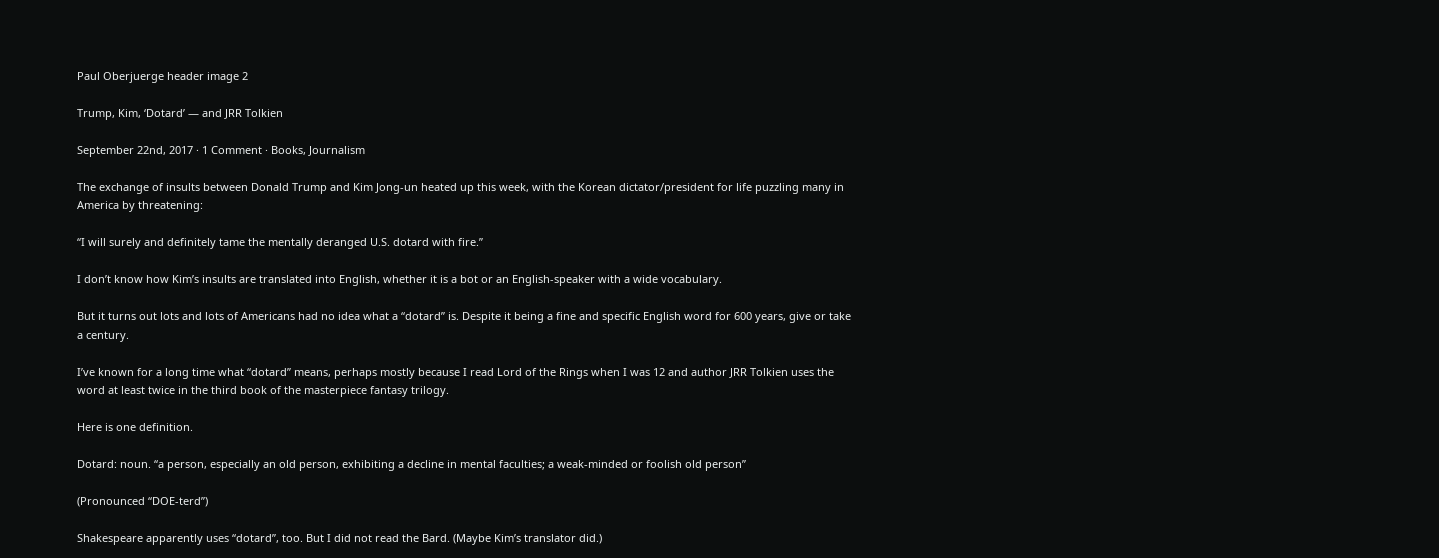Paul Oberjuerge header image 2

Trump, Kim, ‘Dotard’ — and JRR Tolkien

September 22nd, 2017 · 1 Comment · Books, Journalism

The exchange of insults between Donald Trump and Kim Jong-un heated up this week, with the Korean dictator/president for life puzzling many in America by threatening:

“I will surely and definitely tame the mentally deranged U.S. dotard with fire.”

I don’t know how Kim’s insults are translated into English, whether it is a bot or an English-speaker with a wide vocabulary.

But it turns out lots and lots of Americans had no idea what a “dotard” is. Despite it being a fine and specific English word for 600 years, give or take a century.

I’ve known for a long time what “dotard” means, perhaps mostly because I read Lord of the Rings when I was 12 and author JRR Tolkien uses the word at least twice in the third book of the masterpiece fantasy trilogy.

Here is one definition.

Dotard: noun. “a person, especially an old person, exhibiting a decline in mental faculties; a weak-minded or foolish old person”

(Pronounced “DOE-terd”)

Shakespeare apparently uses “dotard”, too. But I did not read the Bard. (Maybe Kim’s translator did.)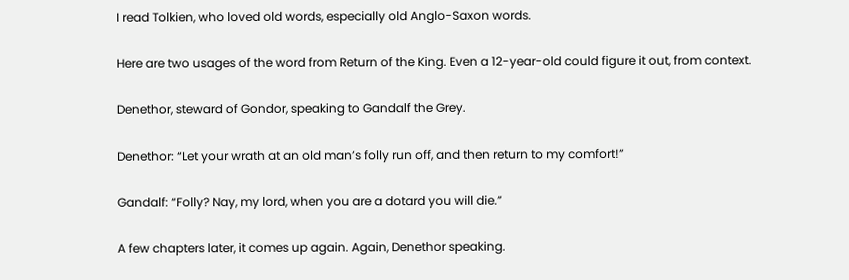I read Tolkien, who loved old words, especially old Anglo-Saxon words.

Here are two usages of the word from Return of the King. Even a 12-year-old could figure it out, from context.

Denethor, steward of Gondor, speaking to Gandalf the Grey.

Denethor: “Let your wrath at an old man’s folly run off, and then return to my comfort!”

Gandalf: “Folly? Nay, my lord, when you are a dotard you will die.”

A few chapters later, it comes up again. Again, Denethor speaking.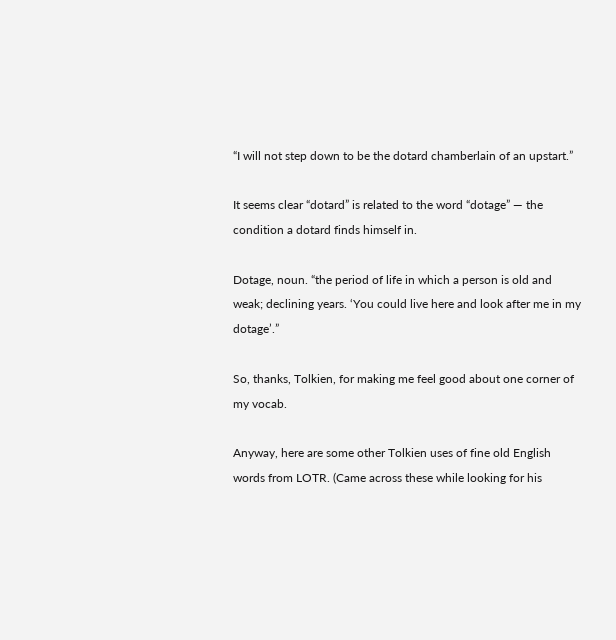“I will not step down to be the dotard chamberlain of an upstart.”

It seems clear “dotard” is related to the word “dotage” — the condition a dotard finds himself in.

Dotage, noun. “the period of life in which a person is old and weak; declining years. ‘You could live here and look after me in my dotage’.”

So, thanks, Tolkien, for making me feel good about one corner of my vocab.

Anyway, here are some other Tolkien uses of fine old English words from LOTR. (Came across these while looking for his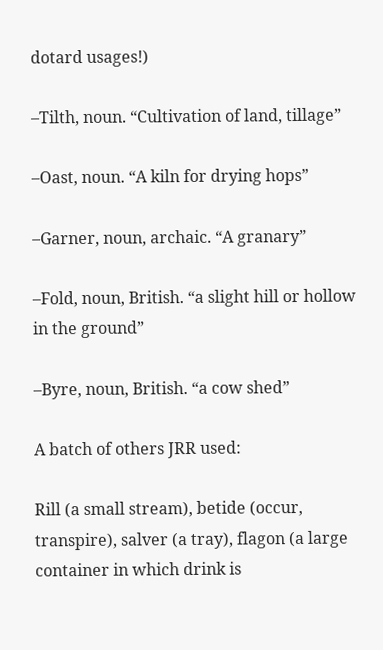dotard usages!)

–Tilth, noun. “Cultivation of land, tillage”

–Oast, noun. “A kiln for drying hops”

–Garner, noun, archaic. “A granary”

–Fold, noun, British. “a slight hill or hollow in the ground”

–Byre, noun, British. “a cow shed”

A batch of others JRR used:

Rill (a small stream), betide (occur, transpire), salver (a tray), flagon (a large container in which drink is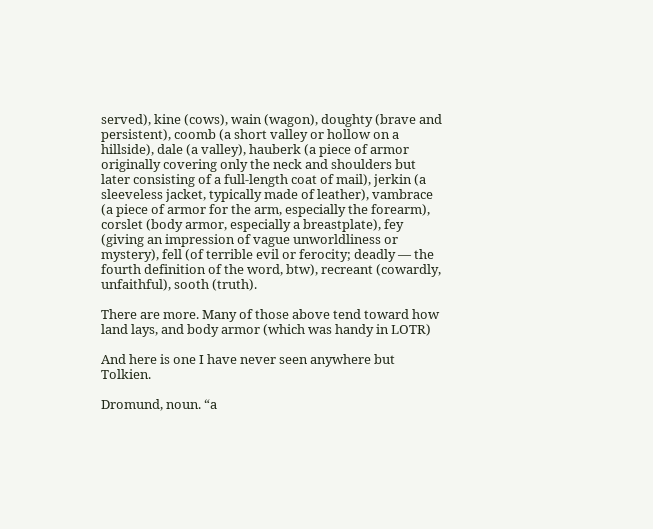served), kine (cows), wain (wagon), doughty (brave and persistent), coomb (a short valley or hollow on a hillside), dale (a valley), hauberk (a piece of armor originally covering only the neck and shoulders but later consisting of a full-length coat of mail), jerkin (a sleeveless jacket, typically made of leather), vambrace (a piece of armor for the arm, especially the forearm), corslet (body armor, especially a breastplate), fey (giving an impression of vague unworldliness or mystery), fell (of terrible evil or ferocity; deadly — the fourth definition of the word, btw), recreant (cowardly, unfaithful), sooth (truth).

There are more. Many of those above tend toward how land lays, and body armor (which was handy in LOTR)

And here is one I have never seen anywhere but Tolkien.

Dromund, noun. “a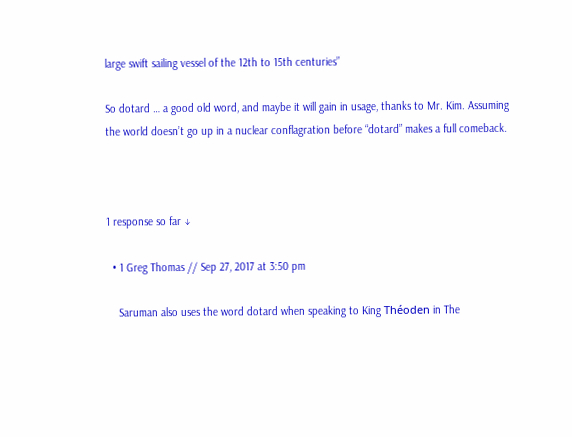large swift sailing vessel of the 12th to 15th centuries”

So dotard … a good old word, and maybe it will gain in usage, thanks to Mr. Kim. Assuming the world doesn’t go up in a nuclear conflagration before “dotard” makes a full comeback.



1 response so far ↓

  • 1 Greg Thomas // Sep 27, 2017 at 3:50 pm

    Saruman also uses the word dotard when speaking to King Théoden in The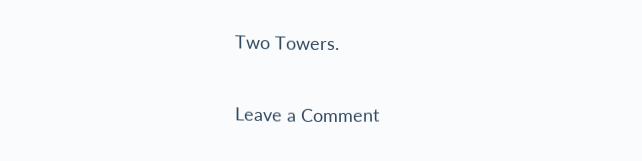Two Towers.

Leave a Comment